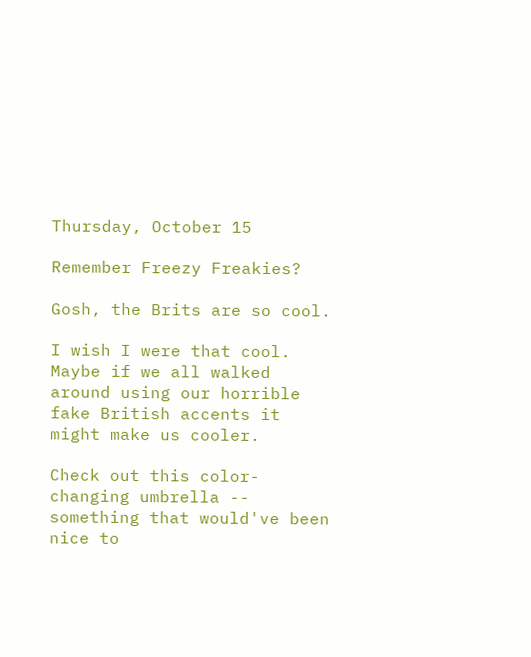Thursday, October 15

Remember Freezy Freakies?

Gosh, the Brits are so cool.

I wish I were that cool. Maybe if we all walked around using our horrible fake British accents it might make us cooler.

Check out this color-changing umbrella -- something that would've been nice to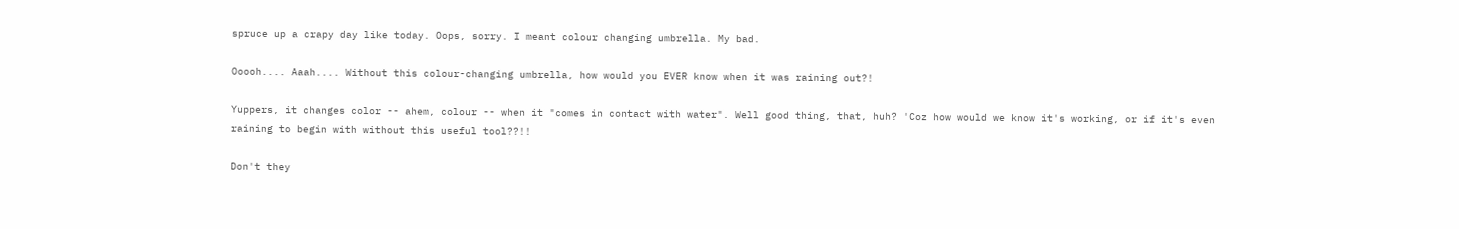spruce up a crapy day like today. Oops, sorry. I meant colour changing umbrella. My bad.

Ooooh.... Aaah.... Without this colour-changing umbrella, how would you EVER know when it was raining out?!

Yuppers, it changes color -- ahem, colour -- when it "comes in contact with water". Well good thing, that, huh? 'Coz how would we know it's working, or if it's even raining to begin with without this useful tool??!!

Don't they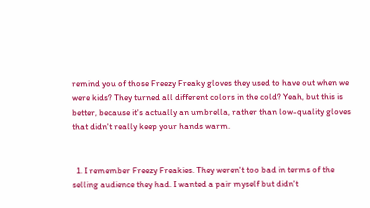remind you of those Freezy Freaky gloves they used to have out when we were kids? They turned all different colors in the cold? Yeah, but this is better, because it's actually an umbrella, rather than low-quality gloves that didn't really keep your hands warm.


  1. I remember Freezy Freakies. They weren't too bad in terms of the selling audience they had. I wanted a pair myself but didn't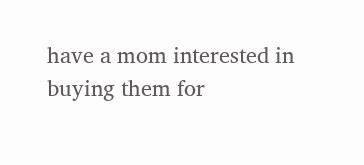have a mom interested in buying them for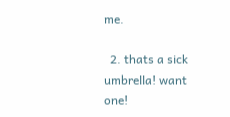me.

  2. thats a sick umbrella! want one!